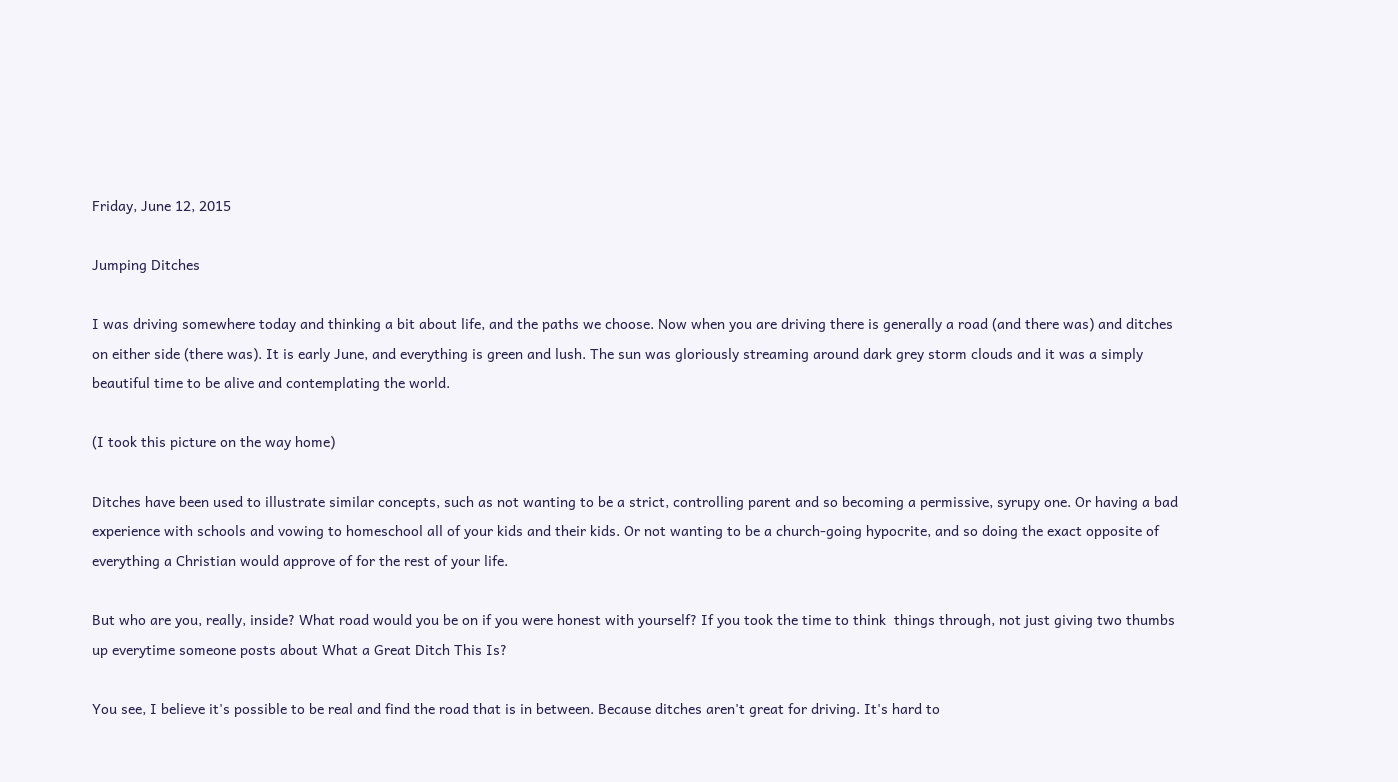Friday, June 12, 2015

Jumping Ditches

I was driving somewhere today and thinking a bit about life, and the paths we choose. Now when you are driving there is generally a road (and there was) and ditches on either side (there was). It is early June, and everything is green and lush. The sun was gloriously streaming around dark grey storm clouds and it was a simply beautiful time to be alive and contemplating the world.

(I took this picture on the way home)

Ditches have been used to illustrate similar concepts, such as not wanting to be a strict, controlling parent and so becoming a permissive, syrupy one. Or having a bad experience with schools and vowing to homeschool all of your kids and their kids. Or not wanting to be a church-going hypocrite, and so doing the exact opposite of everything a Christian would approve of for the rest of your life.

But who are you, really, inside? What road would you be on if you were honest with yourself? If you took the time to think  things through, not just giving two thumbs up everytime someone posts about What a Great Ditch This Is?

You see, I believe it's possible to be real and find the road that is in between. Because ditches aren't great for driving. It's hard to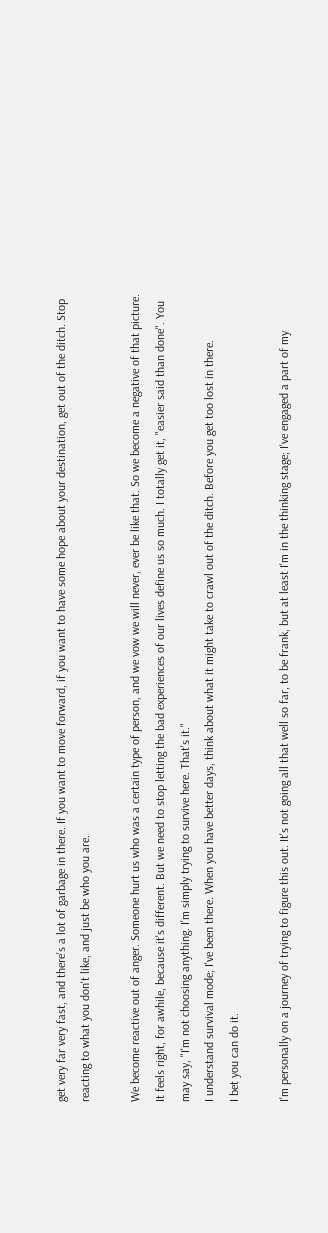get very far very fast, and there's a lot of garbage in there. If you want to move forward, if you want to have some hope about your destination, get out of the ditch. Stop reacting to what you don't like, and just be who you are.

We become reactive out of anger. Someone hurt us who was a certain type of person, and we vow we will never, ever be like that. So we become a negative of that picture. It feels right, for awhile, because it's different. But we need to stop letting the bad experiences of our lives define us so much. I totally get it, "easier said than done". You may say, "I'm not choosing anything. I'm simply trying to survive here. That's it."
I understand survival mode; I've been there. When you have better days, think about what it might take to crawl out of the ditch. Before you get too lost in there.
I bet you can do it.

I'm personally on a journey of trying to figure this out. It's not going all that well so far, to be frank, but at least I'm in the thinking stage; I've engaged a part of my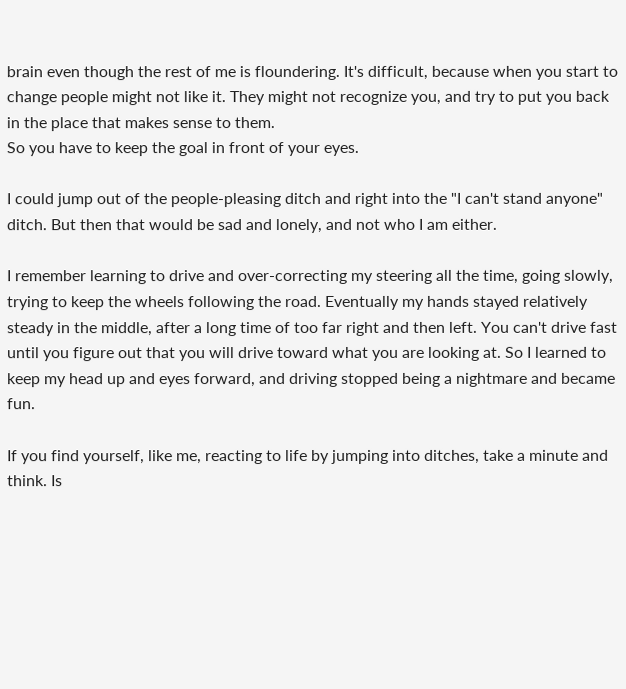brain even though the rest of me is floundering. It's difficult, because when you start to change people might not like it. They might not recognize you, and try to put you back in the place that makes sense to them.
So you have to keep the goal in front of your eyes.

I could jump out of the people-pleasing ditch and right into the "I can't stand anyone" ditch. But then that would be sad and lonely, and not who I am either.

I remember learning to drive and over-correcting my steering all the time, going slowly, trying to keep the wheels following the road. Eventually my hands stayed relatively steady in the middle, after a long time of too far right and then left. You can't drive fast until you figure out that you will drive toward what you are looking at. So I learned to keep my head up and eyes forward, and driving stopped being a nightmare and became fun.

If you find yourself, like me, reacting to life by jumping into ditches, take a minute and think. Is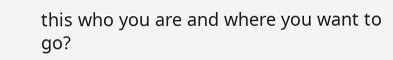this who you are and where you want to go?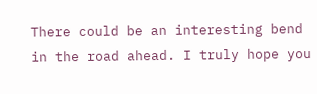There could be an interesting bend in the road ahead. I truly hope you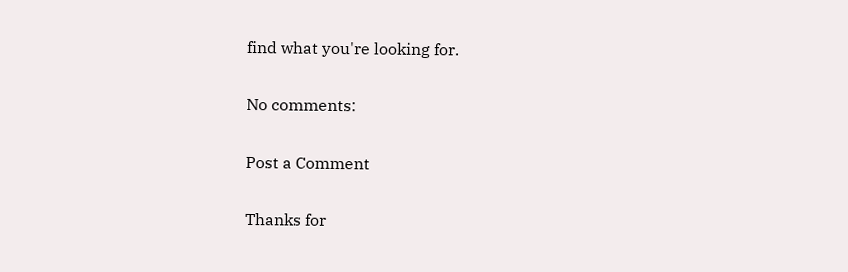find what you're looking for.

No comments:

Post a Comment

Thanks for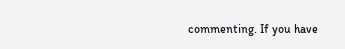commenting. If you have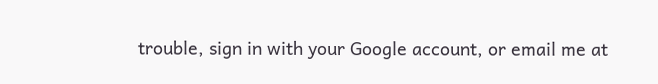trouble, sign in with your Google account, or email me at